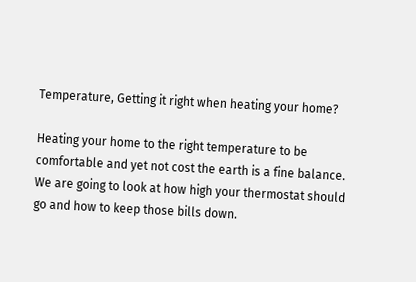Temperature, Getting it right when heating your home?

Heating your home to the right temperature to be comfortable and yet not cost the earth is a fine balance. We are going to look at how high your thermostat should go and how to keep those bills down.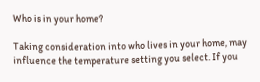Who is in your home?

Taking consideration into who lives in your home, may influence the temperature setting you select. If you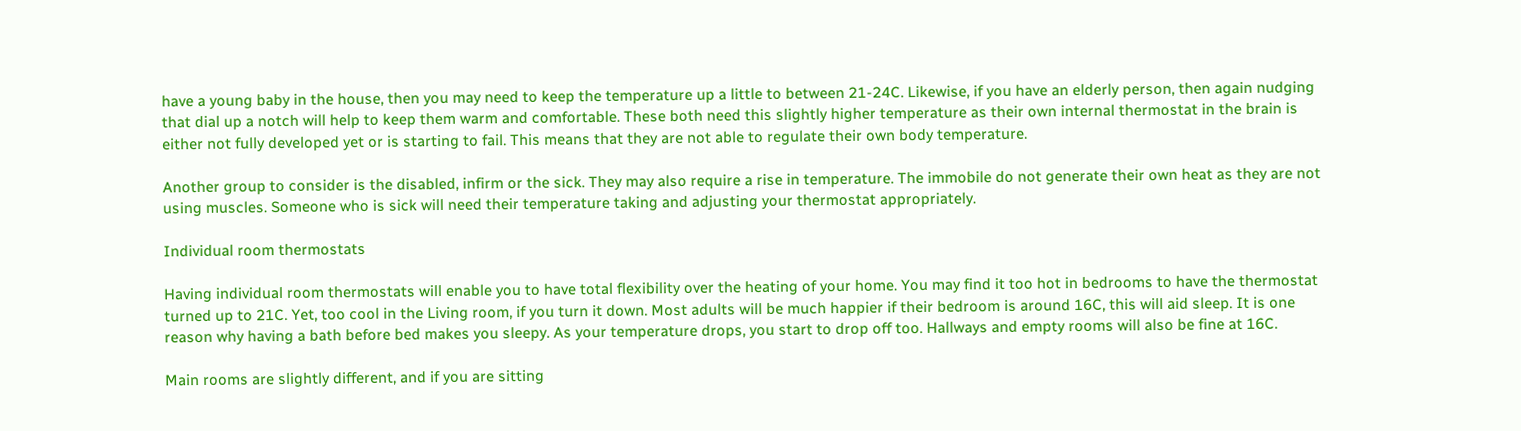have a young baby in the house, then you may need to keep the temperature up a little to between 21-24C. Likewise, if you have an elderly person, then again nudging that dial up a notch will help to keep them warm and comfortable. These both need this slightly higher temperature as their own internal thermostat in the brain is either not fully developed yet or is starting to fail. This means that they are not able to regulate their own body temperature.

Another group to consider is the disabled, infirm or the sick. They may also require a rise in temperature. The immobile do not generate their own heat as they are not using muscles. Someone who is sick will need their temperature taking and adjusting your thermostat appropriately.

Individual room thermostats

Having individual room thermostats will enable you to have total flexibility over the heating of your home. You may find it too hot in bedrooms to have the thermostat turned up to 21C. Yet, too cool in the Living room, if you turn it down. Most adults will be much happier if their bedroom is around 16C, this will aid sleep. It is one reason why having a bath before bed makes you sleepy. As your temperature drops, you start to drop off too. Hallways and empty rooms will also be fine at 16C.

Main rooms are slightly different, and if you are sitting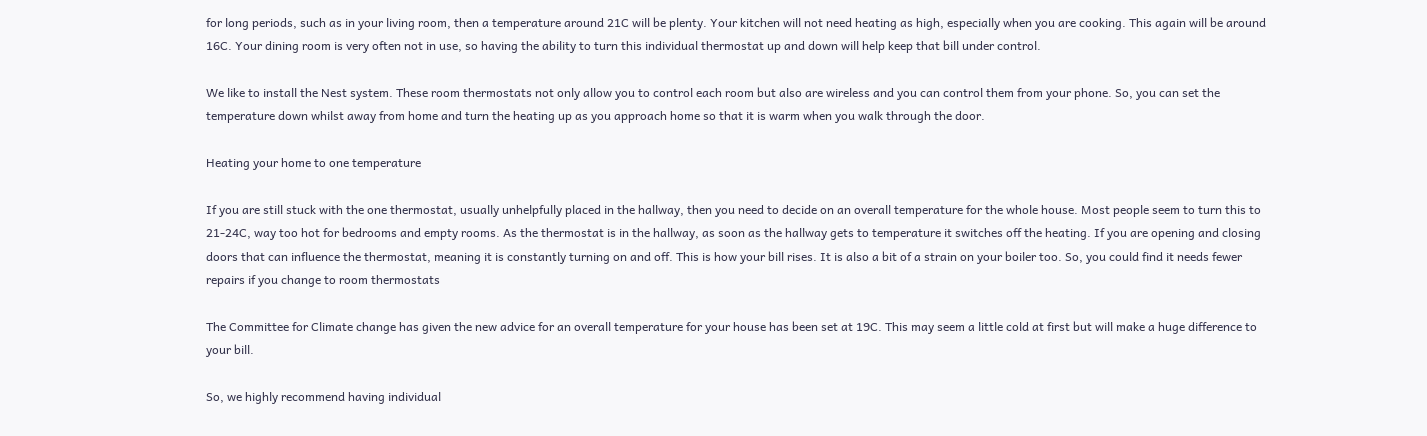for long periods, such as in your living room, then a temperature around 21C will be plenty. Your kitchen will not need heating as high, especially when you are cooking. This again will be around 16C. Your dining room is very often not in use, so having the ability to turn this individual thermostat up and down will help keep that bill under control.

We like to install the Nest system. These room thermostats not only allow you to control each room but also are wireless and you can control them from your phone. So, you can set the temperature down whilst away from home and turn the heating up as you approach home so that it is warm when you walk through the door.

Heating your home to one temperature

If you are still stuck with the one thermostat, usually unhelpfully placed in the hallway, then you need to decide on an overall temperature for the whole house. Most people seem to turn this to 21-24C, way too hot for bedrooms and empty rooms. As the thermostat is in the hallway, as soon as the hallway gets to temperature it switches off the heating. If you are opening and closing doors that can influence the thermostat, meaning it is constantly turning on and off. This is how your bill rises. It is also a bit of a strain on your boiler too. So, you could find it needs fewer repairs if you change to room thermostats

The Committee for Climate change has given the new advice for an overall temperature for your house has been set at 19C. This may seem a little cold at first but will make a huge difference to your bill.

So, we highly recommend having individual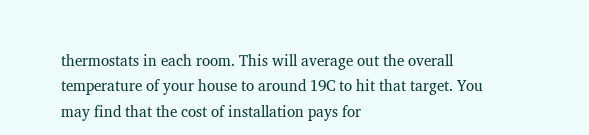thermostats in each room. This will average out the overall temperature of your house to around 19C to hit that target. You may find that the cost of installation pays for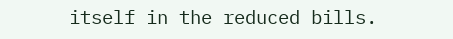itself in the reduced bills.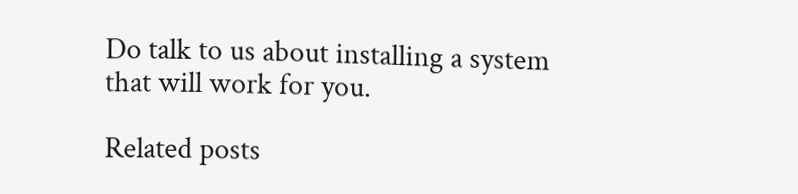Do talk to us about installing a system that will work for you.

Related posts